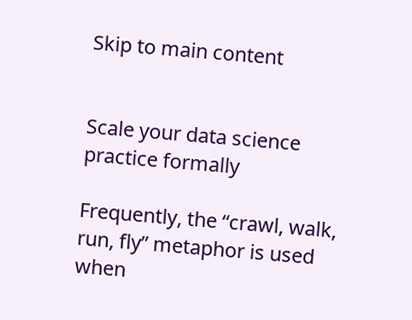Skip to main content


Scale your data science practice formally

Frequently, the “crawl, walk, run, fly” metaphor is used when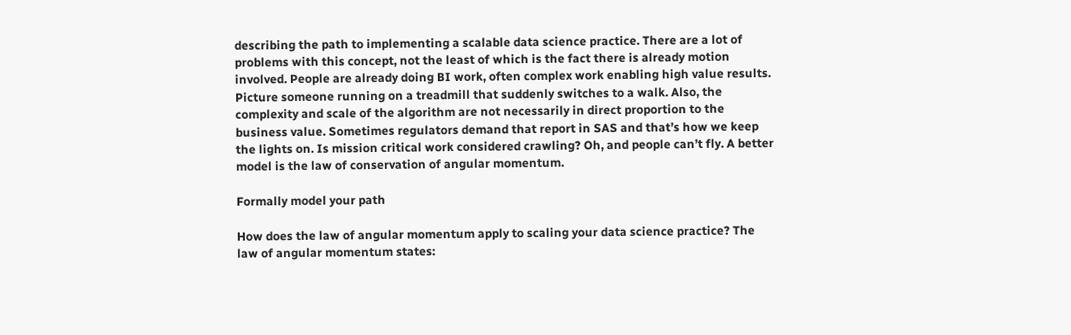describing the path to implementing a scalable data science practice. There are a lot of problems with this concept, not the least of which is the fact there is already motion involved. People are already doing BI work, often complex work enabling high value results. Picture someone running on a treadmill that suddenly switches to a walk. Also, the complexity and scale of the algorithm are not necessarily in direct proportion to the business value. Sometimes regulators demand that report in SAS and that’s how we keep the lights on. Is mission critical work considered crawling? Oh, and people can’t fly. A better model is the law of conservation of angular momentum.

Formally model your path

How does the law of angular momentum apply to scaling your data science practice? The law of angular momentum states: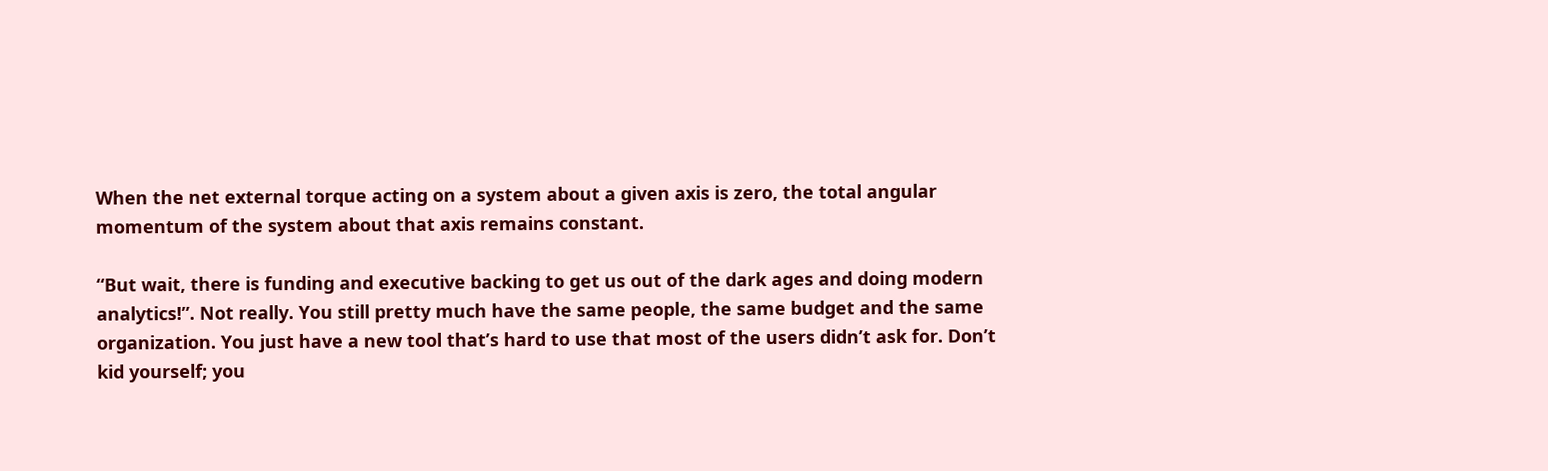When the net external torque acting on a system about a given axis is zero, the total angular momentum of the system about that axis remains constant.

“But wait, there is funding and executive backing to get us out of the dark ages and doing modern analytics!”. Not really. You still pretty much have the same people, the same budget and the same organization. You just have a new tool that’s hard to use that most of the users didn’t ask for. Don’t kid yourself; you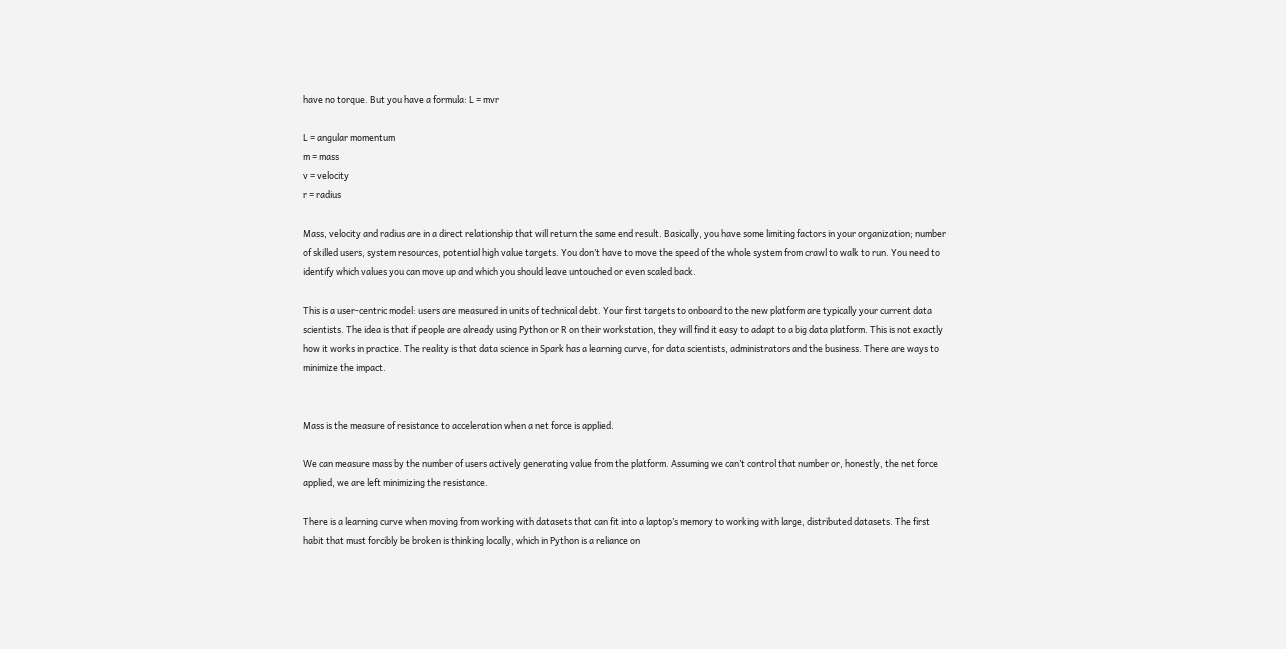have no torque. But you have a formula: L = mvr

L = angular momentum
m = mass
v = velocity
r = radius

Mass, velocity and radius are in a direct relationship that will return the same end result. Basically, you have some limiting factors in your organization; number of skilled users, system resources, potential high value targets. You don’t have to move the speed of the whole system from crawl to walk to run. You need to identify which values you can move up and which you should leave untouched or even scaled back.

This is a user-centric model: users are measured in units of technical debt. Your first targets to onboard to the new platform are typically your current data scientists. The idea is that if people are already using Python or R on their workstation, they will find it easy to adapt to a big data platform. This is not exactly how it works in practice. The reality is that data science in Spark has a learning curve, for data scientists, administrators and the business. There are ways to minimize the impact.


Mass is the measure of resistance to acceleration when a net force is applied.

We can measure mass by the number of users actively generating value from the platform. Assuming we can’t control that number or, honestly, the net force applied, we are left minimizing the resistance.

There is a learning curve when moving from working with datasets that can fit into a laptop’s memory to working with large, distributed datasets. The first habit that must forcibly be broken is thinking locally, which in Python is a reliance on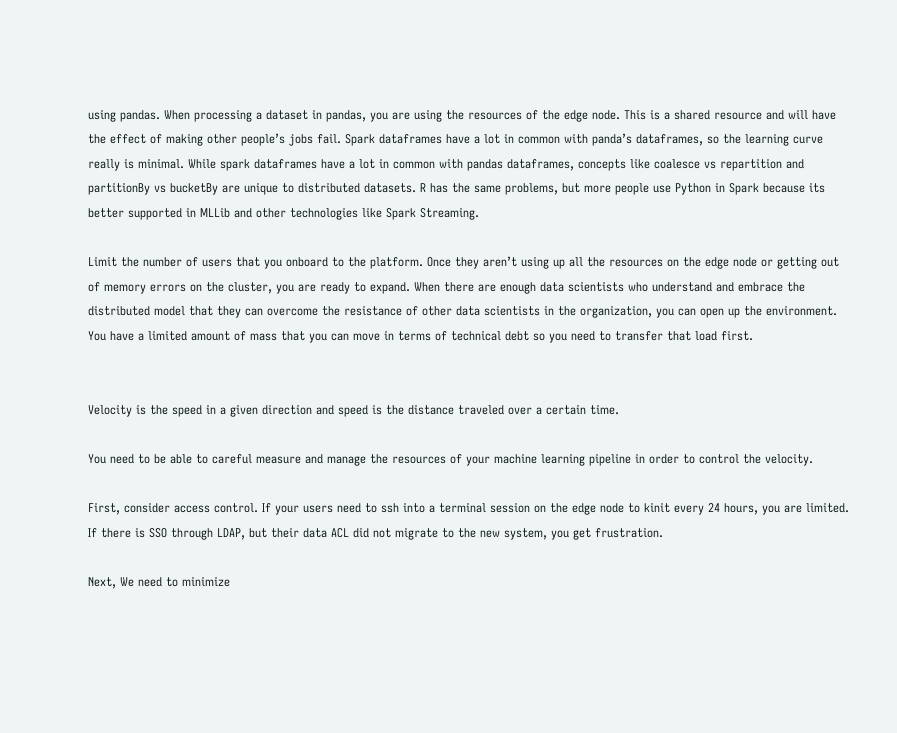using pandas. When processing a dataset in pandas, you are using the resources of the edge node. This is a shared resource and will have the effect of making other people’s jobs fail. Spark dataframes have a lot in common with panda’s dataframes, so the learning curve really is minimal. While spark dataframes have a lot in common with pandas dataframes, concepts like coalesce vs repartition and partitionBy vs bucketBy are unique to distributed datasets. R has the same problems, but more people use Python in Spark because its better supported in MLLib and other technologies like Spark Streaming.

Limit the number of users that you onboard to the platform. Once they aren’t using up all the resources on the edge node or getting out of memory errors on the cluster, you are ready to expand. When there are enough data scientists who understand and embrace the distributed model that they can overcome the resistance of other data scientists in the organization, you can open up the environment. You have a limited amount of mass that you can move in terms of technical debt so you need to transfer that load first.


Velocity is the speed in a given direction and speed is the distance traveled over a certain time.

You need to be able to careful measure and manage the resources of your machine learning pipeline in order to control the velocity.

First, consider access control. If your users need to ssh into a terminal session on the edge node to kinit every 24 hours, you are limited. If there is SSO through LDAP, but their data ACL did not migrate to the new system, you get frustration.

Next, We need to minimize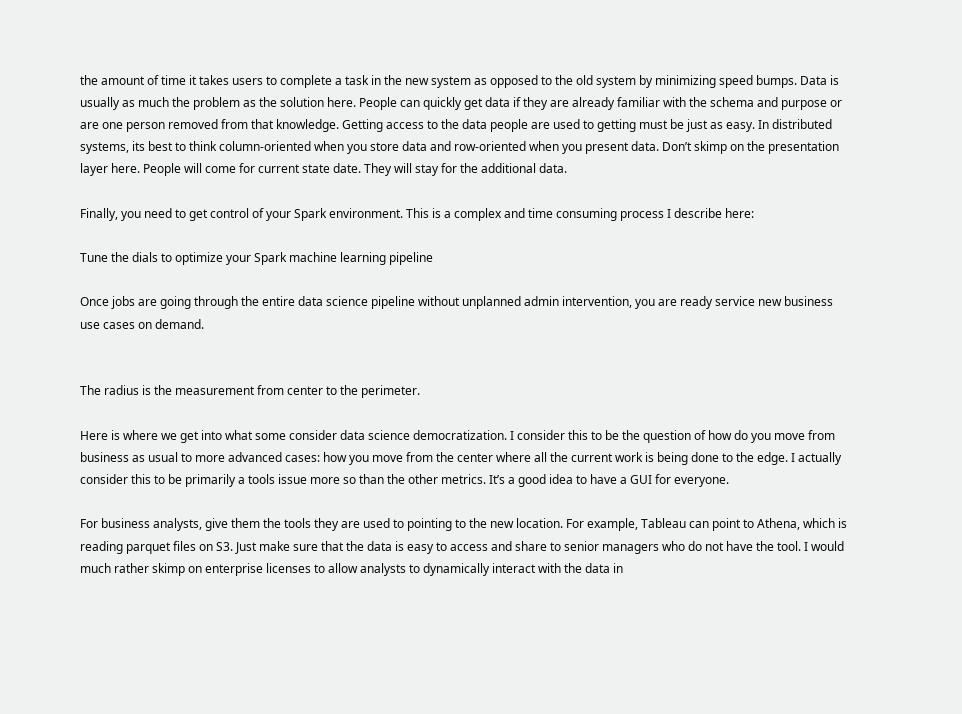the amount of time it takes users to complete a task in the new system as opposed to the old system by minimizing speed bumps. Data is usually as much the problem as the solution here. People can quickly get data if they are already familiar with the schema and purpose or are one person removed from that knowledge. Getting access to the data people are used to getting must be just as easy. In distributed systems, its best to think column-oriented when you store data and row-oriented when you present data. Don’t skimp on the presentation layer here. People will come for current state date. They will stay for the additional data.

Finally, you need to get control of your Spark environment. This is a complex and time consuming process I describe here:

Tune the dials to optimize your Spark machine learning pipeline

Once jobs are going through the entire data science pipeline without unplanned admin intervention, you are ready service new business use cases on demand.


The radius is the measurement from center to the perimeter.

Here is where we get into what some consider data science democratization. I consider this to be the question of how do you move from business as usual to more advanced cases: how you move from the center where all the current work is being done to the edge. I actually consider this to be primarily a tools issue more so than the other metrics. It’s a good idea to have a GUI for everyone.

For business analysts, give them the tools they are used to pointing to the new location. For example, Tableau can point to Athena, which is reading parquet files on S3. Just make sure that the data is easy to access and share to senior managers who do not have the tool. I would much rather skimp on enterprise licenses to allow analysts to dynamically interact with the data in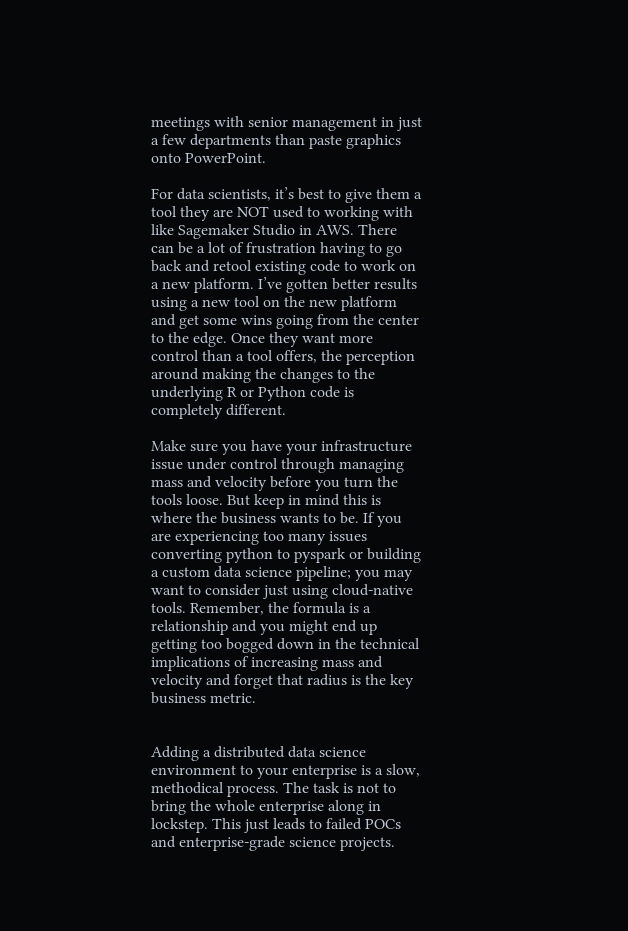meetings with senior management in just a few departments than paste graphics onto PowerPoint.

For data scientists, it’s best to give them a tool they are NOT used to working with like Sagemaker Studio in AWS. There can be a lot of frustration having to go back and retool existing code to work on a new platform. I’ve gotten better results using a new tool on the new platform and get some wins going from the center to the edge. Once they want more control than a tool offers, the perception around making the changes to the underlying R or Python code is completely different.

Make sure you have your infrastructure issue under control through managing mass and velocity before you turn the tools loose. But keep in mind this is where the business wants to be. If you are experiencing too many issues converting python to pyspark or building a custom data science pipeline; you may want to consider just using cloud-native tools. Remember, the formula is a relationship and you might end up getting too bogged down in the technical implications of increasing mass and velocity and forget that radius is the key business metric.


Adding a distributed data science environment to your enterprise is a slow, methodical process. The task is not to bring the whole enterprise along in lockstep. This just leads to failed POCs and enterprise-grade science projects.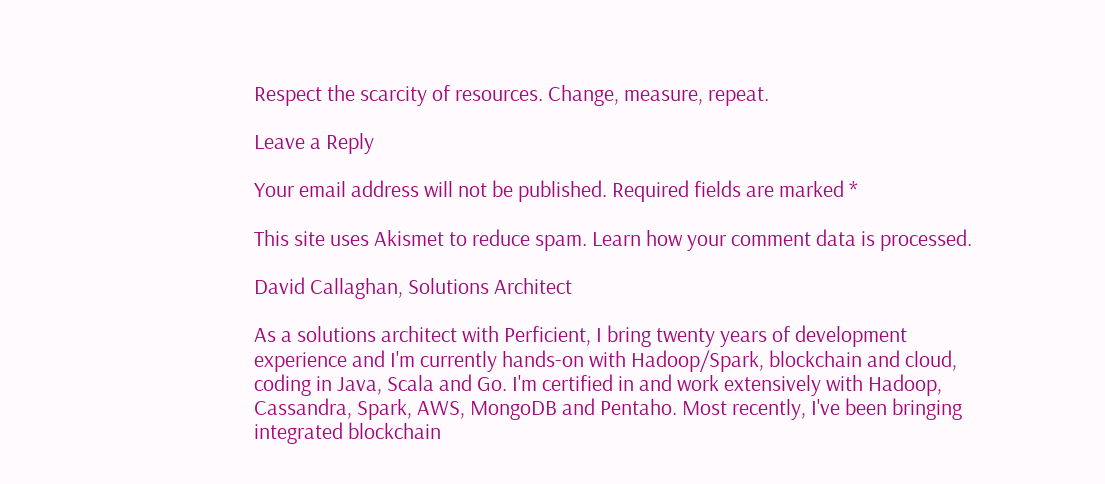Respect the scarcity of resources. Change, measure, repeat.

Leave a Reply

Your email address will not be published. Required fields are marked *

This site uses Akismet to reduce spam. Learn how your comment data is processed.

David Callaghan, Solutions Architect

As a solutions architect with Perficient, I bring twenty years of development experience and I'm currently hands-on with Hadoop/Spark, blockchain and cloud, coding in Java, Scala and Go. I'm certified in and work extensively with Hadoop, Cassandra, Spark, AWS, MongoDB and Pentaho. Most recently, I've been bringing integrated blockchain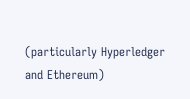(particularly Hyperledger and Ethereum)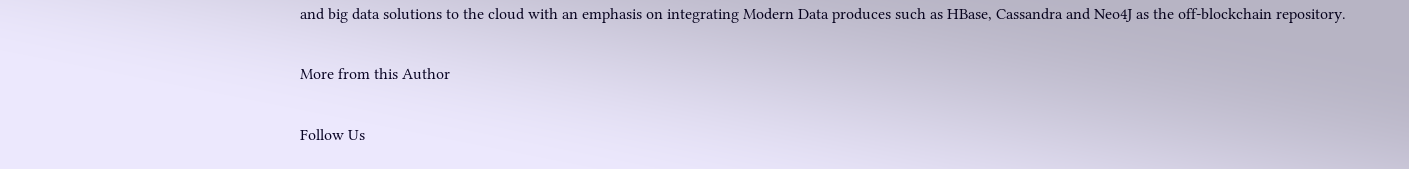and big data solutions to the cloud with an emphasis on integrating Modern Data produces such as HBase, Cassandra and Neo4J as the off-blockchain repository.

More from this Author

Follow Us